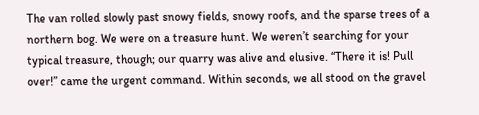The van rolled slowly past snowy fields, snowy roofs, and the sparse trees of a northern bog. We were on a treasure hunt. We weren’t searching for your typical treasure, though; our quarry was alive and elusive. “There it is! Pull over!” came the urgent command. Within seconds, we all stood on the gravel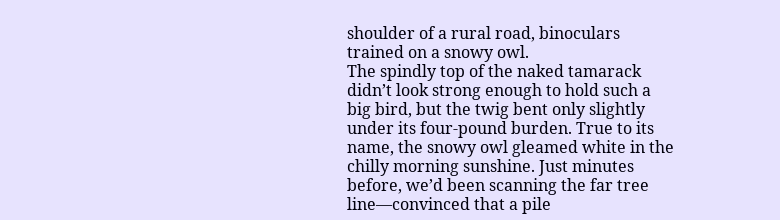shoulder of a rural road, binoculars trained on a snowy owl.
The spindly top of the naked tamarack didn’t look strong enough to hold such a big bird, but the twig bent only slightly under its four-pound burden. True to its name, the snowy owl gleamed white in the chilly morning sunshine. Just minutes before, we’d been scanning the far tree line—convinced that a pile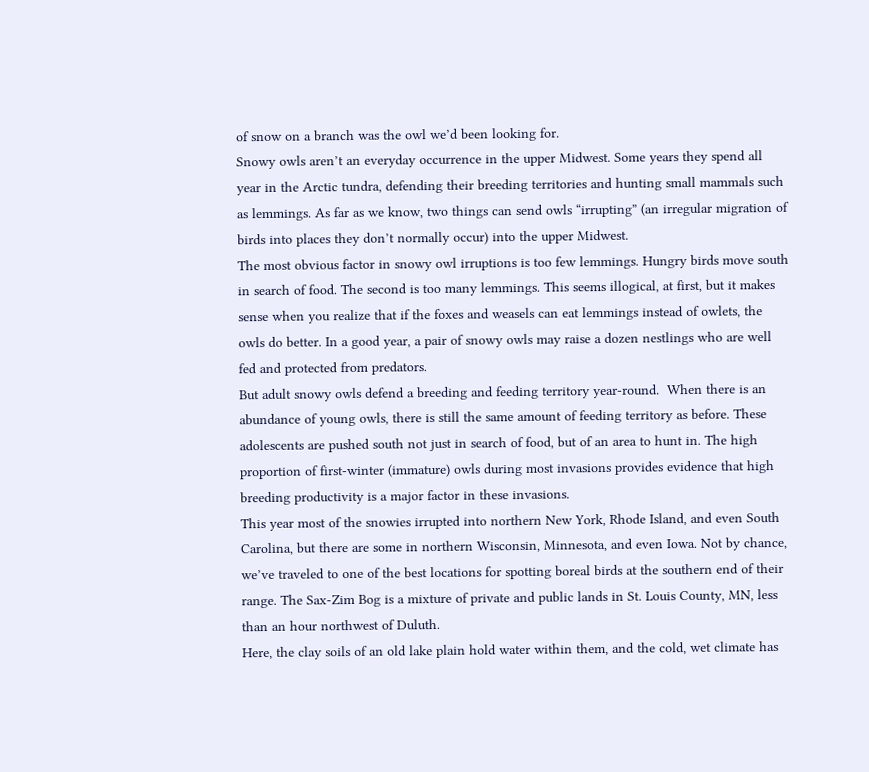of snow on a branch was the owl we’d been looking for.
Snowy owls aren’t an everyday occurrence in the upper Midwest. Some years they spend all year in the Arctic tundra, defending their breeding territories and hunting small mammals such as lemmings. As far as we know, two things can send owls “irrupting” (an irregular migration of birds into places they don’t normally occur) into the upper Midwest.
The most obvious factor in snowy owl irruptions is too few lemmings. Hungry birds move south in search of food. The second is too many lemmings. This seems illogical, at first, but it makes sense when you realize that if the foxes and weasels can eat lemmings instead of owlets, the owls do better. In a good year, a pair of snowy owls may raise a dozen nestlings who are well fed and protected from predators.
But adult snowy owls defend a breeding and feeding territory year-round.  When there is an abundance of young owls, there is still the same amount of feeding territory as before. These adolescents are pushed south not just in search of food, but of an area to hunt in. The high proportion of first-winter (immature) owls during most invasions provides evidence that high breeding productivity is a major factor in these invasions.
This year most of the snowies irrupted into northern New York, Rhode Island, and even South Carolina, but there are some in northern Wisconsin, Minnesota, and even Iowa. Not by chance, we’ve traveled to one of the best locations for spotting boreal birds at the southern end of their range. The Sax-Zim Bog is a mixture of private and public lands in St. Louis County, MN, less than an hour northwest of Duluth.
Here, the clay soils of an old lake plain hold water within them, and the cold, wet climate has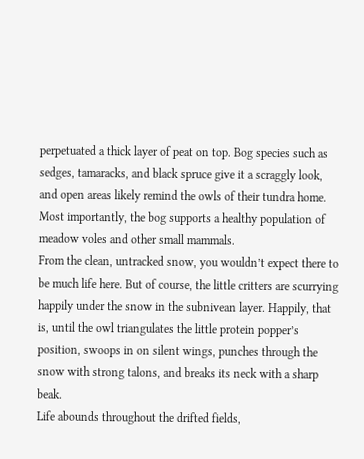perpetuated a thick layer of peat on top. Bog species such as sedges, tamaracks, and black spruce give it a scraggly look, and open areas likely remind the owls of their tundra home. Most importantly, the bog supports a healthy population of meadow voles and other small mammals.
From the clean, untracked snow, you wouldn’t expect there to be much life here. But of course, the little critters are scurrying happily under the snow in the subnivean layer. Happily, that is, until the owl triangulates the little protein popper’s position, swoops in on silent wings, punches through the snow with strong talons, and breaks its neck with a sharp beak.
Life abounds throughout the drifted fields,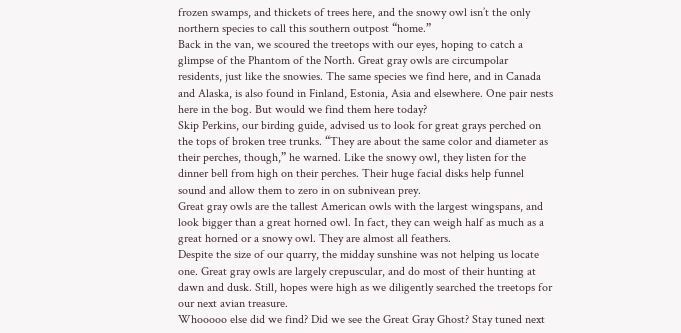frozen swamps, and thickets of trees here, and the snowy owl isn’t the only northern species to call this southern outpost “home.”
Back in the van, we scoured the treetops with our eyes, hoping to catch a glimpse of the Phantom of the North. Great gray owls are circumpolar residents, just like the snowies. The same species we find here, and in Canada and Alaska, is also found in Finland, Estonia, Asia and elsewhere. One pair nests here in the bog. But would we find them here today?
Skip Perkins, our birding guide, advised us to look for great grays perched on the tops of broken tree trunks. “They are about the same color and diameter as their perches, though,” he warned. Like the snowy owl, they listen for the dinner bell from high on their perches. Their huge facial disks help funnel sound and allow them to zero in on subnivean prey.
Great gray owls are the tallest American owls with the largest wingspans, and look bigger than a great horned owl. In fact, they can weigh half as much as a great horned or a snowy owl. They are almost all feathers.
Despite the size of our quarry, the midday sunshine was not helping us locate one. Great gray owls are largely crepuscular, and do most of their hunting at dawn and dusk. Still, hopes were high as we diligently searched the treetops for our next avian treasure.
Whooooo else did we find? Did we see the Great Gray Ghost? Stay tuned next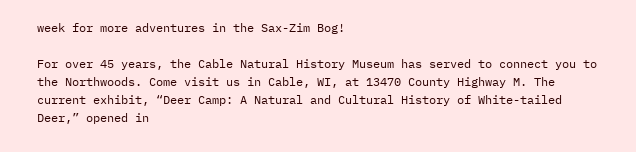week for more adventures in the Sax-Zim Bog!

For over 45 years, the Cable Natural History Museum has served to connect you to the Northwoods. Come visit us in Cable, WI, at 13470 County Highway M. The current exhibit, “Deer Camp: A Natural and Cultural History of White-tailed Deer,” opened in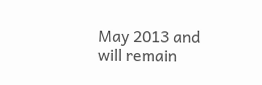May 2013 and will remain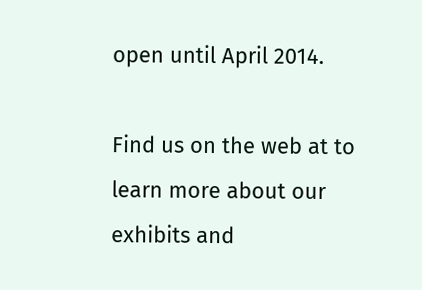open until April 2014.

Find us on the web at to learn more about our exhibits and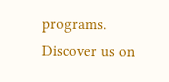programs. Discover us on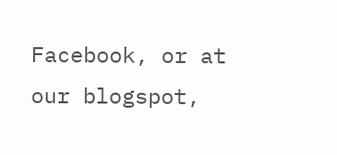Facebook, or at our blogspot,